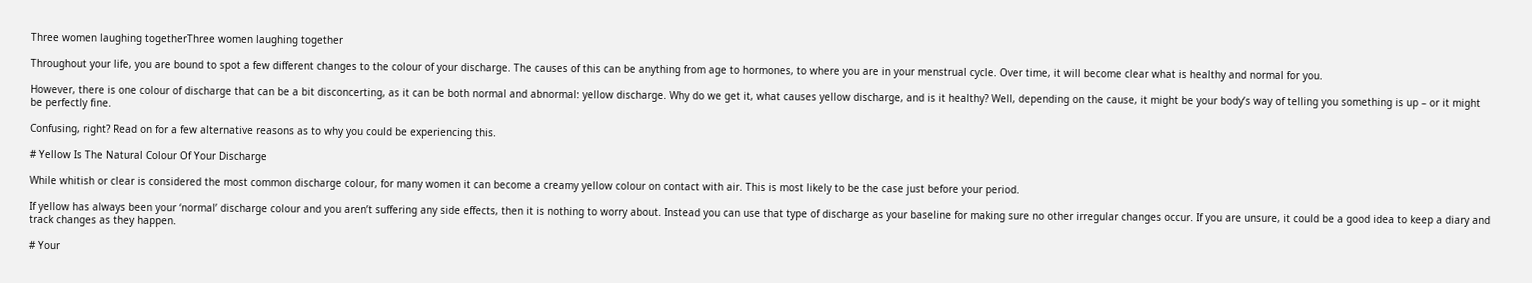Three women laughing togetherThree women laughing together

Throughout your life, you are bound to spot a few different changes to the colour of your discharge. The causes of this can be anything from age to hormones, to where you are in your menstrual cycle. Over time, it will become clear what is healthy and normal for you.

However, there is one colour of discharge that can be a bit disconcerting, as it can be both normal and abnormal: yellow discharge. Why do we get it, what causes yellow discharge, and is it healthy? Well, depending on the cause, it might be your body’s way of telling you something is up – or it might be perfectly fine.

Confusing, right? Read on for a few alternative reasons as to why you could be experiencing this.

# Yellow Is The Natural Colour Of Your Discharge

While whitish or clear is considered the most common discharge colour, for many women it can become a creamy yellow colour on contact with air. This is most likely to be the case just before your period.

If yellow has always been your ‘normal’ discharge colour and you aren’t suffering any side effects, then it is nothing to worry about. Instead you can use that type of discharge as your baseline for making sure no other irregular changes occur. If you are unsure, it could be a good idea to keep a diary and track changes as they happen.

# Your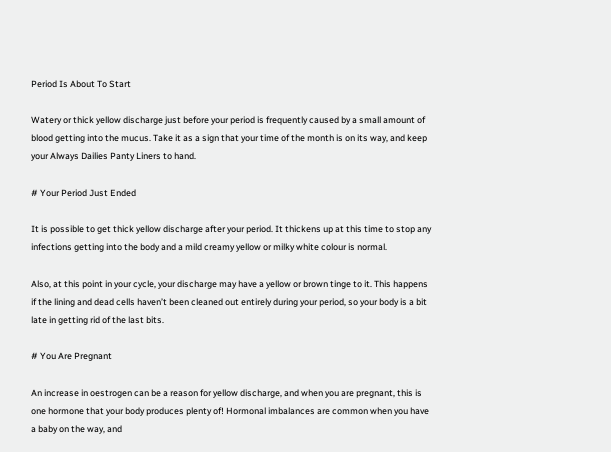Period Is About To Start

Watery or thick yellow discharge just before your period is frequently caused by a small amount of blood getting into the mucus. Take it as a sign that your time of the month is on its way, and keep your Always Dailies Panty Liners to hand.

# Your Period Just Ended

It is possible to get thick yellow discharge after your period. It thickens up at this time to stop any infections getting into the body and a mild creamy yellow or milky white colour is normal.

Also, at this point in your cycle, your discharge may have a yellow or brown tinge to it. This happens if the lining and dead cells haven’t been cleaned out entirely during your period, so your body is a bit late in getting rid of the last bits.

# You Are Pregnant

An increase in oestrogen can be a reason for yellow discharge, and when you are pregnant, this is one hormone that your body produces plenty of! Hormonal imbalances are common when you have a baby on the way, and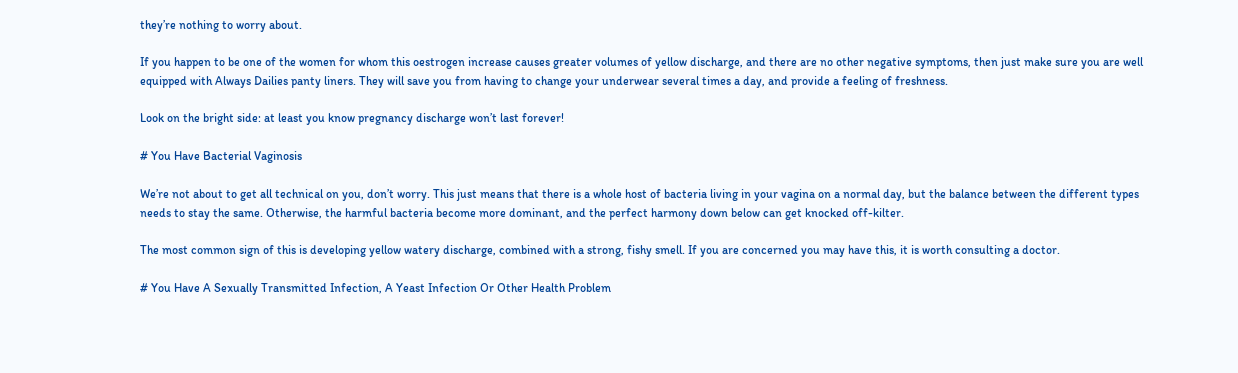they’re nothing to worry about.

If you happen to be one of the women for whom this oestrogen increase causes greater volumes of yellow discharge, and there are no other negative symptoms, then just make sure you are well equipped with Always Dailies panty liners. They will save you from having to change your underwear several times a day, and provide a feeling of freshness.

Look on the bright side: at least you know pregnancy discharge won’t last forever!

# You Have Bacterial Vaginosis

We’re not about to get all technical on you, don’t worry. This just means that there is a whole host of bacteria living in your vagina on a normal day, but the balance between the different types needs to stay the same. Otherwise, the harmful bacteria become more dominant, and the perfect harmony down below can get knocked off-kilter.

The most common sign of this is developing yellow watery discharge, combined with a strong, fishy smell. If you are concerned you may have this, it is worth consulting a doctor.

# You Have A Sexually Transmitted Infection, A Yeast Infection Or Other Health Problem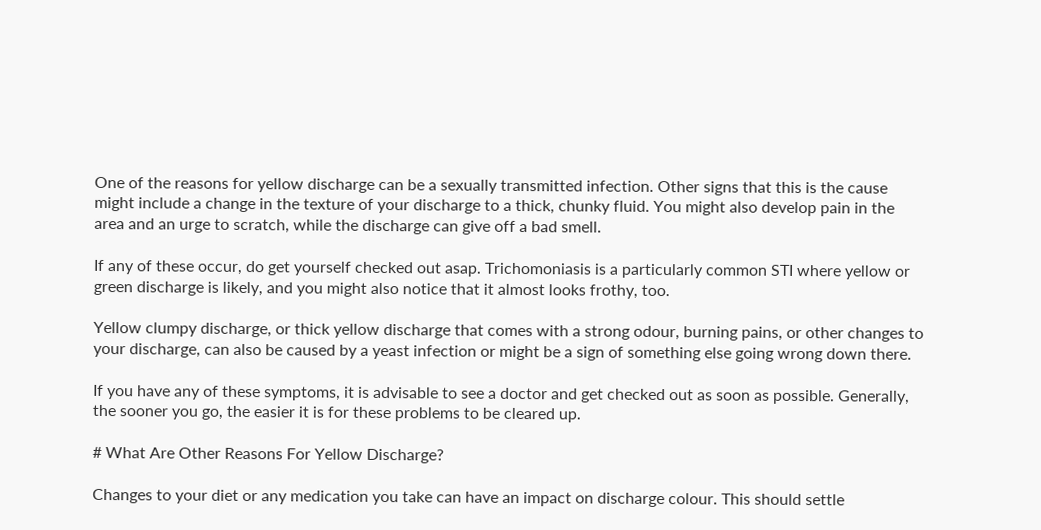One of the reasons for yellow discharge can be a sexually transmitted infection. Other signs that this is the cause might include a change in the texture of your discharge to a thick, chunky fluid. You might also develop pain in the area and an urge to scratch, while the discharge can give off a bad smell.

If any of these occur, do get yourself checked out asap. Trichomoniasis is a particularly common STI where yellow or green discharge is likely, and you might also notice that it almost looks frothy, too.

Yellow clumpy discharge, or thick yellow discharge that comes with a strong odour, burning pains, or other changes to your discharge, can also be caused by a yeast infection or might be a sign of something else going wrong down there.

If you have any of these symptoms, it is advisable to see a doctor and get checked out as soon as possible. Generally, the sooner you go, the easier it is for these problems to be cleared up.

# What Are Other Reasons For Yellow Discharge?

Changes to your diet or any medication you take can have an impact on discharge colour. This should settle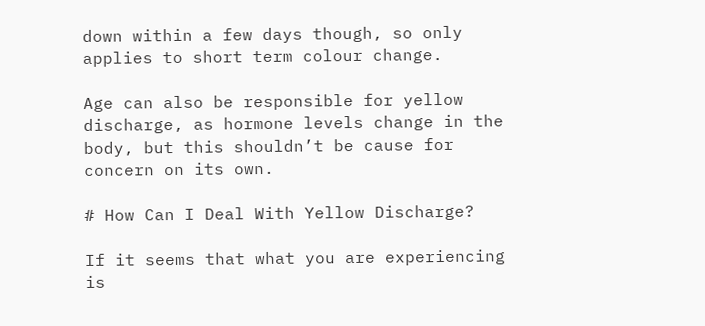down within a few days though, so only applies to short term colour change.

Age can also be responsible for yellow discharge, as hormone levels change in the body, but this shouldn’t be cause for concern on its own.

# How Can I Deal With Yellow Discharge?

If it seems that what you are experiencing is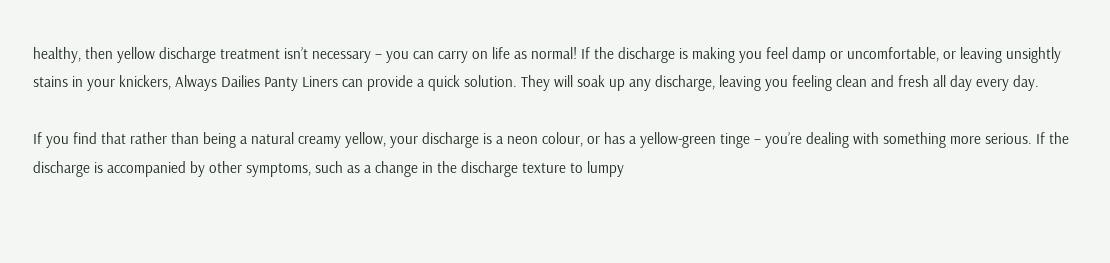healthy, then yellow discharge treatment isn’t necessary – you can carry on life as normal! If the discharge is making you feel damp or uncomfortable, or leaving unsightly stains in your knickers, Always Dailies Panty Liners can provide a quick solution. They will soak up any discharge, leaving you feeling clean and fresh all day every day.

If you find that rather than being a natural creamy yellow, your discharge is a neon colour, or has a yellow-green tinge – you’re dealing with something more serious. If the discharge is accompanied by other symptoms, such as a change in the discharge texture to lumpy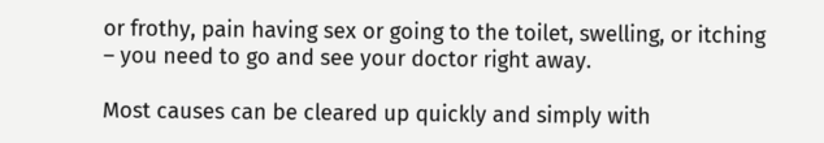or frothy, pain having sex or going to the toilet, swelling, or itching – you need to go and see your doctor right away.

Most causes can be cleared up quickly and simply with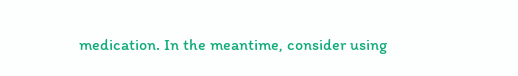medication. In the meantime, consider using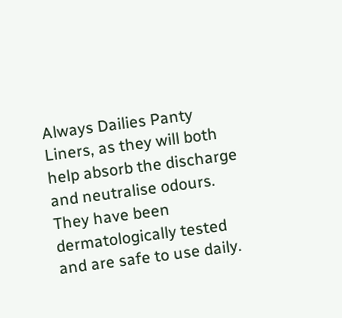Always Dailies Panty Liners, as they will both help absorb the discharge and neutralise odours. They have been dermatologically tested and are safe to use daily.